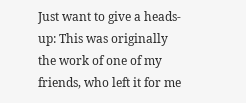Just want to give a heads-up: This was originally the work of one of my friends, who left it for me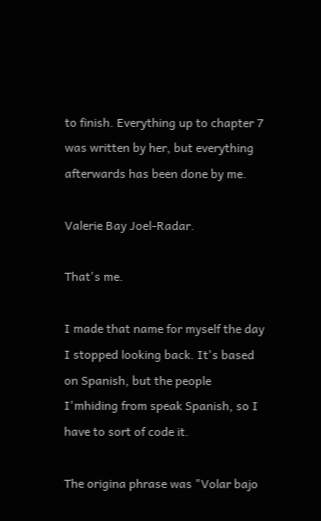to finish. Everything up to chapter 7 was written by her, but everything afterwards has been done by me.

Valerie Bay Joel-Radar.

That's me.

I made that name for myself the day I stopped looking back. It's based on Spanish, but the people I'mhiding from speak Spanish, so I have to sort of code it.

The origina phrase was "Volar bajo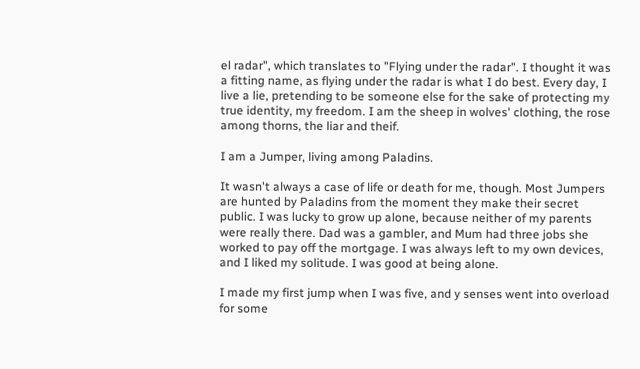el radar", which translates to "Flying under the radar". I thought it was a fitting name, as flying under the radar is what I do best. Every day, I live a lie, pretending to be someone else for the sake of protecting my true identity, my freedom. I am the sheep in wolves' clothing, the rose among thorns, the liar and theif.

I am a Jumper, living among Paladins.

It wasn't always a case of life or death for me, though. Most Jumpers are hunted by Paladins from the moment they make their secret public. I was lucky to grow up alone, because neither of my parents were really there. Dad was a gambler, and Mum had three jobs she worked to pay off the mortgage. I was always left to my own devices, and I liked my solitude. I was good at being alone.

I made my first jump when I was five, and y senses went into overload for some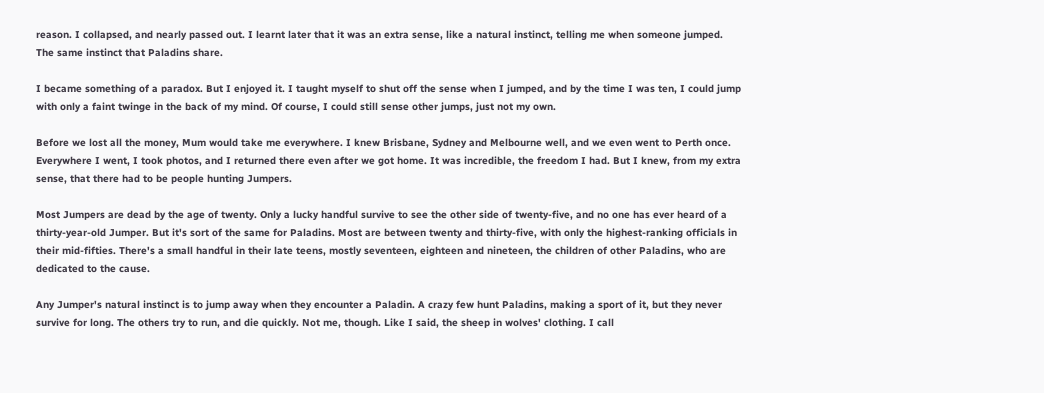reason. I collapsed, and nearly passed out. I learnt later that it was an extra sense, like a natural instinct, telling me when someone jumped. The same instinct that Paladins share.

I became something of a paradox. But I enjoyed it. I taught myself to shut off the sense when I jumped, and by the time I was ten, I could jump with only a faint twinge in the back of my mind. Of course, I could still sense other jumps, just not my own.

Before we lost all the money, Mum would take me everywhere. I knew Brisbane, Sydney and Melbourne well, and we even went to Perth once. Everywhere I went, I took photos, and I returned there even after we got home. It was incredible, the freedom I had. But I knew, from my extra sense, that there had to be people hunting Jumpers.

Most Jumpers are dead by the age of twenty. Only a lucky handful survive to see the other side of twenty-five, and no one has ever heard of a thirty-year-old Jumper. But it's sort of the same for Paladins. Most are between twenty and thirty-five, with only the highest-ranking officials in their mid-fifties. There's a small handful in their late teens, mostly seventeen, eighteen and nineteen, the children of other Paladins, who are dedicated to the cause.

Any Jumper's natural instinct is to jump away when they encounter a Paladin. A crazy few hunt Paladins, making a sport of it, but they never survive for long. The others try to run, and die quickly. Not me, though. Like I said, the sheep in wolves' clothing. I call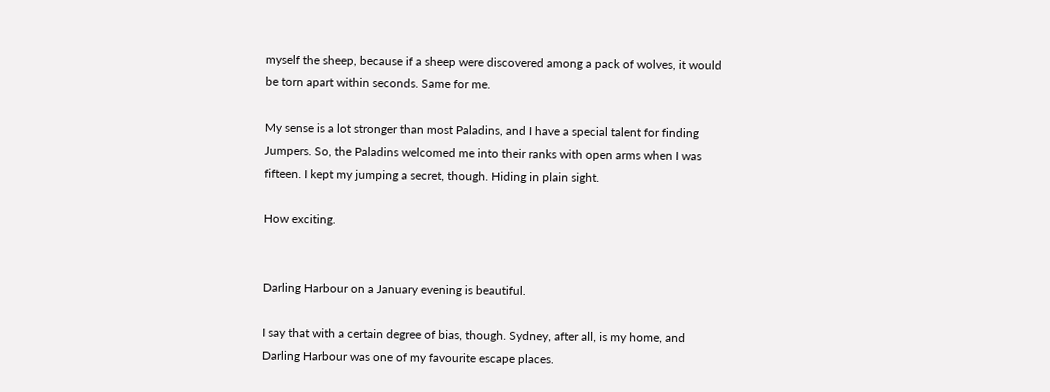myself the sheep, because if a sheep were discovered among a pack of wolves, it would be torn apart within seconds. Same for me.

My sense is a lot stronger than most Paladins, and I have a special talent for finding Jumpers. So, the Paladins welcomed me into their ranks with open arms when I was fifteen. I kept my jumping a secret, though. Hiding in plain sight.

How exciting.


Darling Harbour on a January evening is beautiful.

I say that with a certain degree of bias, though. Sydney, after all, is my home, and Darling Harbour was one of my favourite escape places.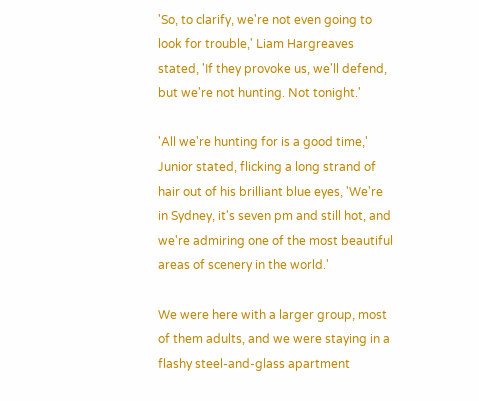'So, to clarify, we're not even going to look for trouble,' Liam Hargreaves stated, 'If they provoke us, we'll defend, but we're not hunting. Not tonight.'

'All we're hunting for is a good time,' Junior stated, flicking a long strand of hair out of his brilliant blue eyes, 'We're in Sydney, it's seven pm and still hot, and we're admiring one of the most beautiful areas of scenery in the world.'

We were here with a larger group, most of them adults, and we were staying in a flashy steel-and-glass apartment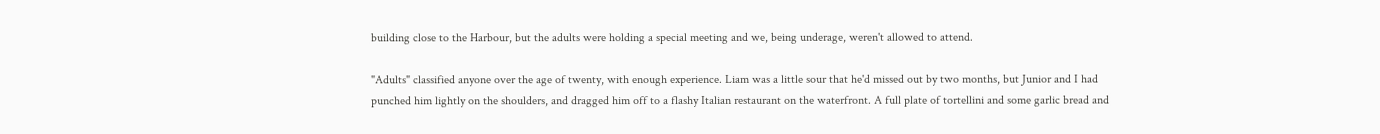building close to the Harbour, but the adults were holding a special meeting and we, being underage, weren't allowed to attend.

"Adults" classified anyone over the age of twenty, with enough experience. Liam was a little sour that he'd missed out by two months, but Junior and I had punched him lightly on the shoulders, and dragged him off to a flashy Italian restaurant on the waterfront. A full plate of tortellini and some garlic bread and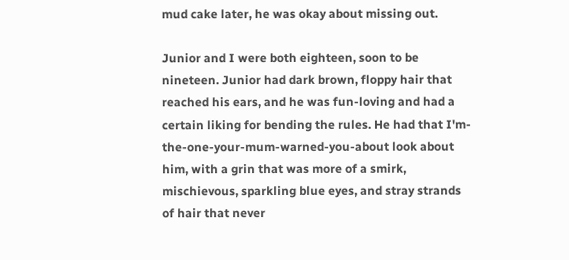mud cake later, he was okay about missing out.

Junior and I were both eighteen, soon to be nineteen. Junior had dark brown, floppy hair that reached his ears, and he was fun-loving and had a certain liking for bending the rules. He had that I'm-the-one-your-mum-warned-you-about look about him, with a grin that was more of a smirk, mischievous, sparkling blue eyes, and stray strands of hair that never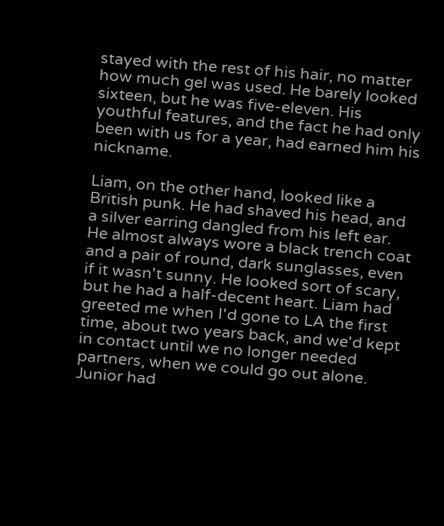stayed with the rest of his hair, no matter how much gel was used. He barely looked sixteen, but he was five-eleven. His youthful features, and the fact he had only been with us for a year, had earned him his nickname.

Liam, on the other hand, looked like a British punk. He had shaved his head, and a silver earring dangled from his left ear. He almost always wore a black trench coat and a pair of round, dark sunglasses, even if it wasn't sunny. He looked sort of scary, but he had a half-decent heart. Liam had greeted me when I'd gone to LA the first time, about two years back, and we'd kept in contact until we no longer needed partners, when we could go out alone. Junior had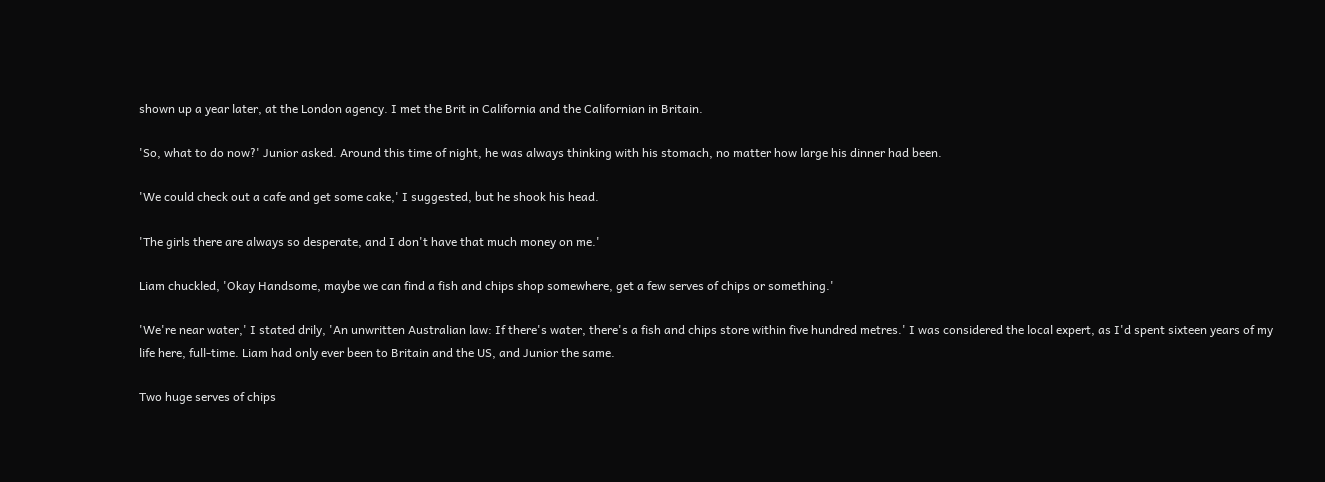shown up a year later, at the London agency. I met the Brit in California and the Californian in Britain.

'So, what to do now?' Junior asked. Around this time of night, he was always thinking with his stomach, no matter how large his dinner had been.

'We could check out a cafe and get some cake,' I suggested, but he shook his head.

'The girls there are always so desperate, and I don't have that much money on me.'

Liam chuckled, 'Okay Handsome, maybe we can find a fish and chips shop somewhere, get a few serves of chips or something.'

'We're near water,' I stated drily, 'An unwritten Australian law: If there's water, there's a fish and chips store within five hundred metres.' I was considered the local expert, as I'd spent sixteen years of my life here, full-time. Liam had only ever been to Britain and the US, and Junior the same.

Two huge serves of chips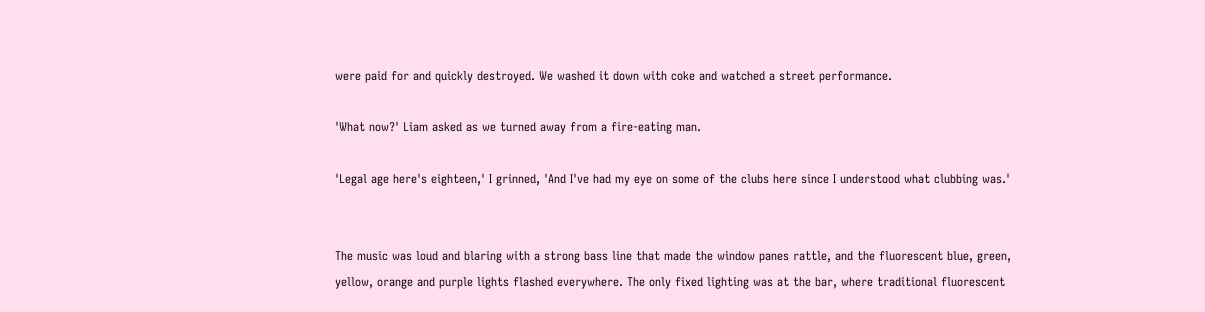were paid for and quickly destroyed. We washed it down with coke and watched a street performance.

'What now?' Liam asked as we turned away from a fire-eating man.

'Legal age here's eighteen,' I grinned, 'And I've had my eye on some of the clubs here since I understood what clubbing was.'


The music was loud and blaring with a strong bass line that made the window panes rattle, and the fluorescent blue, green, yellow, orange and purple lights flashed everywhere. The only fixed lighting was at the bar, where traditional fluorescent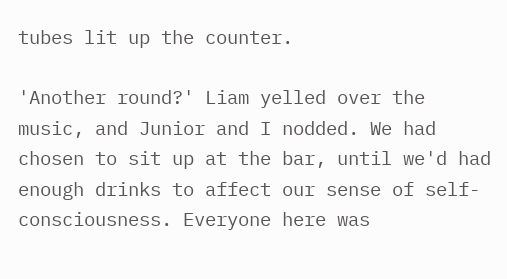tubes lit up the counter.

'Another round?' Liam yelled over the music, and Junior and I nodded. We had chosen to sit up at the bar, until we'd had enough drinks to affect our sense of self-consciousness. Everyone here was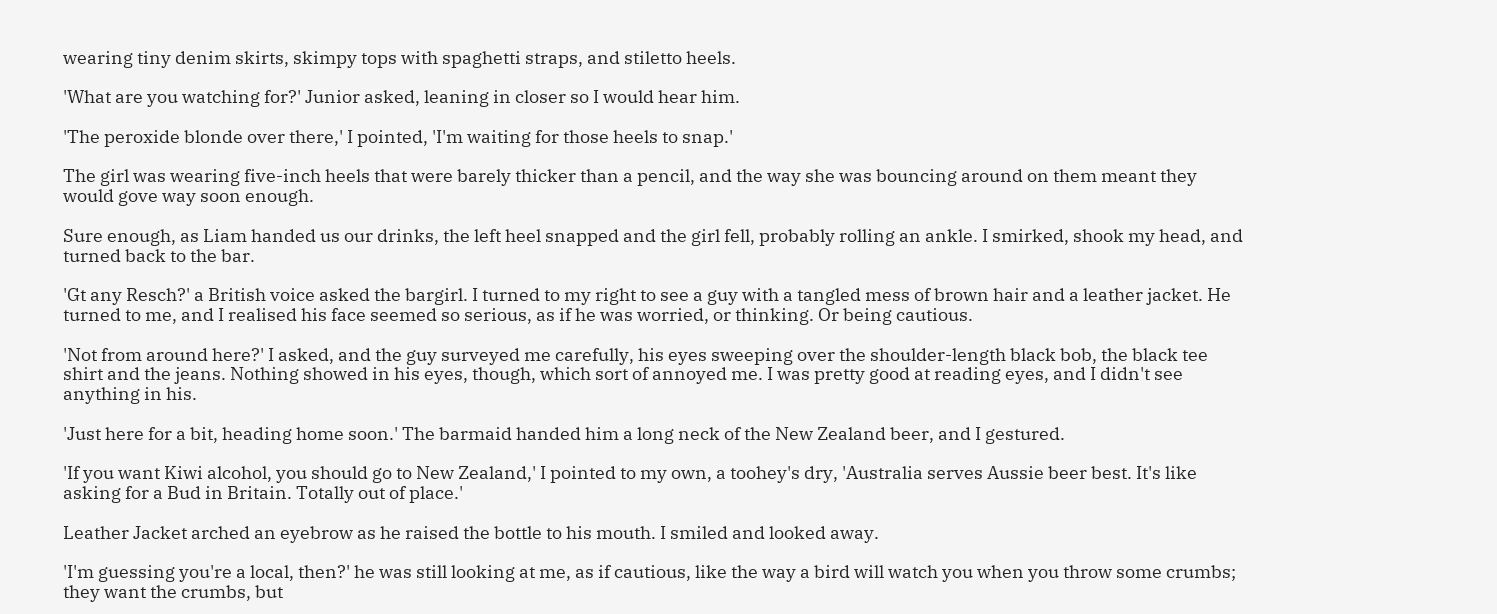wearing tiny denim skirts, skimpy tops with spaghetti straps, and stiletto heels.

'What are you watching for?' Junior asked, leaning in closer so I would hear him.

'The peroxide blonde over there,' I pointed, 'I'm waiting for those heels to snap.'

The girl was wearing five-inch heels that were barely thicker than a pencil, and the way she was bouncing around on them meant they would gove way soon enough.

Sure enough, as Liam handed us our drinks, the left heel snapped and the girl fell, probably rolling an ankle. I smirked, shook my head, and turned back to the bar.

'Gt any Resch?' a British voice asked the bargirl. I turned to my right to see a guy with a tangled mess of brown hair and a leather jacket. He turned to me, and I realised his face seemed so serious, as if he was worried, or thinking. Or being cautious.

'Not from around here?' I asked, and the guy surveyed me carefully, his eyes sweeping over the shoulder-length black bob, the black tee shirt and the jeans. Nothing showed in his eyes, though, which sort of annoyed me. I was pretty good at reading eyes, and I didn't see anything in his.

'Just here for a bit, heading home soon.' The barmaid handed him a long neck of the New Zealand beer, and I gestured.

'If you want Kiwi alcohol, you should go to New Zealand,' I pointed to my own, a toohey's dry, 'Australia serves Aussie beer best. It's like asking for a Bud in Britain. Totally out of place.'

Leather Jacket arched an eyebrow as he raised the bottle to his mouth. I smiled and looked away.

'I'm guessing you're a local, then?' he was still looking at me, as if cautious, like the way a bird will watch you when you throw some crumbs; they want the crumbs, but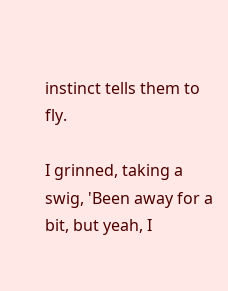instinct tells them to fly.

I grinned, taking a swig, 'Been away for a bit, but yeah, I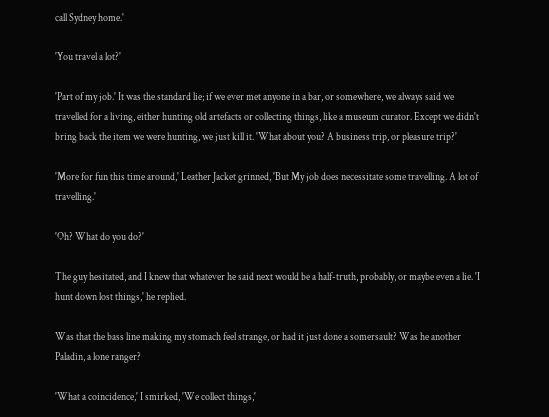call Sydney home.'

'You travel a lot?'

'Part of my job.' It was the standard lie; if we ever met anyone in a bar, or somewhere, we always said we travelled for a living, either hunting old artefacts or collecting things, like a museum curator. Except we didn't bring back the item we were hunting, we just kill it. 'What about you? A business trip, or pleasure trip?'

'More for fun this time around,' Leather Jacket grinned, 'But My job does necessitate some travelling. A lot of travelling.'

'Oh? What do you do?'

The guy hesitated, and I knew that whatever he said next would be a half-truth, probably, or maybe even a lie. 'I hunt down lost things,' he replied.

Was that the bass line making my stomach feel strange, or had it just done a somersault? Was he another Paladin, a lone ranger?

'What a coincidence,' I smirked, 'We collect things,'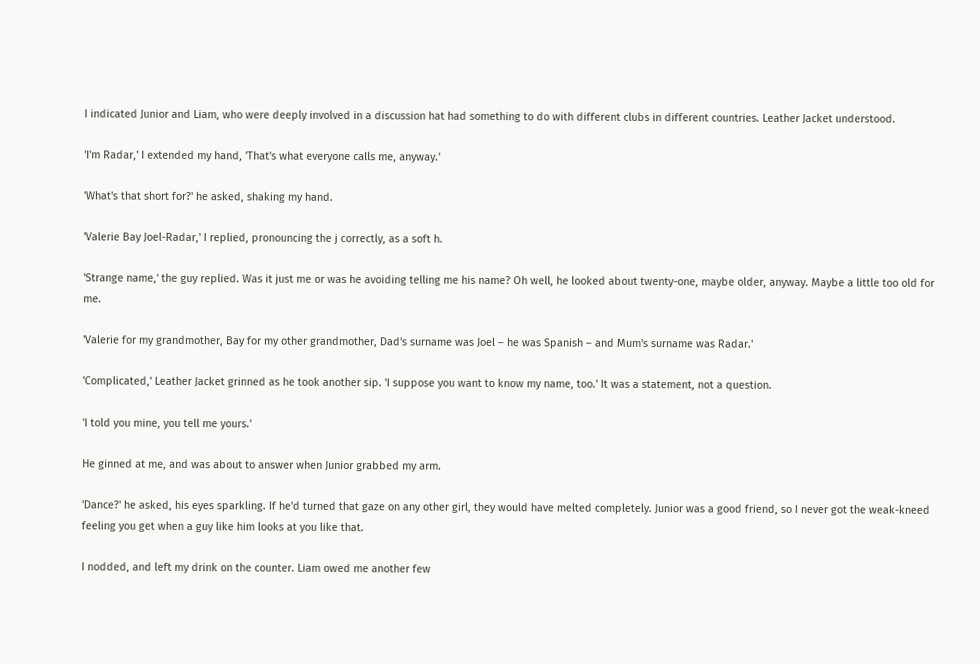I indicated Junior and Liam, who were deeply involved in a discussion hat had something to do with different clubs in different countries. Leather Jacket understood.

'I'm Radar,' I extended my hand, 'That's what everyone calls me, anyway.'

'What's that short for?' he asked, shaking my hand.

'Valerie Bay Joel-Radar,' I replied, pronouncing the j correctly, as a soft h.

'Strange name,' the guy replied. Was it just me or was he avoiding telling me his name? Oh well, he looked about twenty-one, maybe older, anyway. Maybe a little too old for me.

'Valerie for my grandmother, Bay for my other grandmother, Dad's surname was Joel – he was Spanish – and Mum's surname was Radar.'

'Complicated,' Leather Jacket grinned as he took another sip. 'I suppose you want to know my name, too.' It was a statement, not a question.

'I told you mine, you tell me yours.'

He ginned at me, and was about to answer when Junior grabbed my arm.

'Dance?' he asked, his eyes sparkling. If he'd turned that gaze on any other girl, they would have melted completely. Junior was a good friend, so I never got the weak-kneed feeling you get when a guy like him looks at you like that.

I nodded, and left my drink on the counter. Liam owed me another few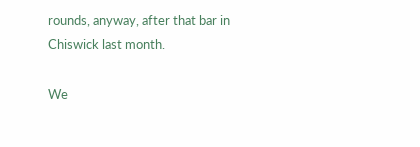rounds, anyway, after that bar in Chiswick last month.

We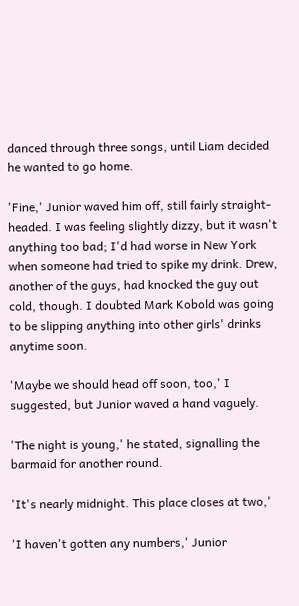danced through three songs, until Liam decided he wanted to go home.

'Fine,' Junior waved him off, still fairly straight-headed. I was feeling slightly dizzy, but it wasn't anything too bad; I'd had worse in New York when someone had tried to spike my drink. Drew, another of the guys, had knocked the guy out cold, though. I doubted Mark Kobold was going to be slipping anything into other girls' drinks anytime soon.

'Maybe we should head off soon, too,' I suggested, but Junior waved a hand vaguely.

'The night is young,' he stated, signalling the barmaid for another round.

'It's nearly midnight. This place closes at two,'

'I haven't gotten any numbers,' Junior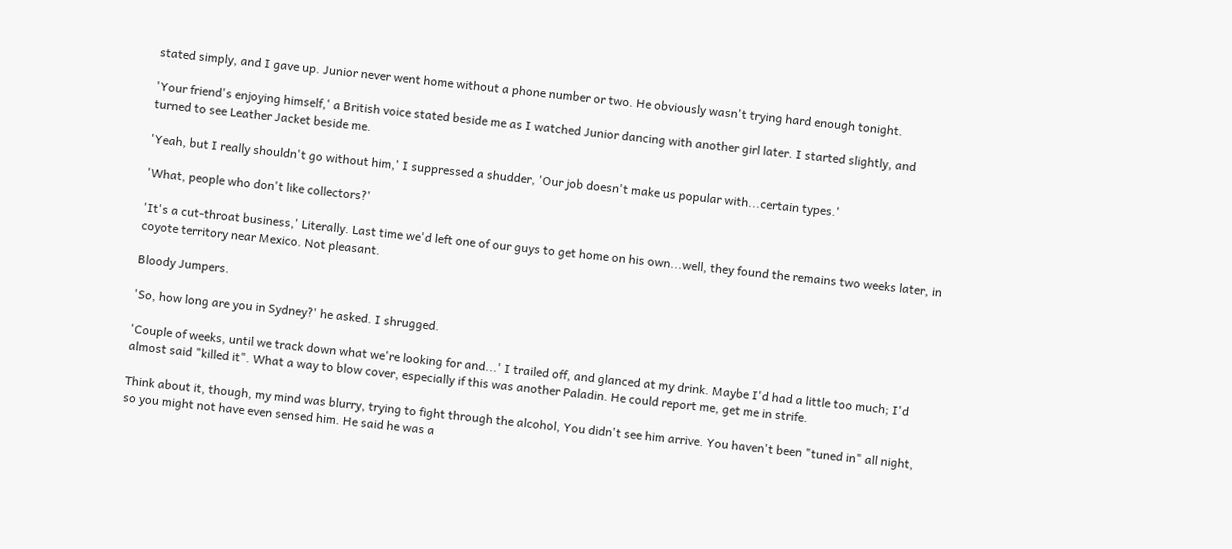stated simply, and I gave up. Junior never went home without a phone number or two. He obviously wasn't trying hard enough tonight.

'Your friend's enjoying himself,' a British voice stated beside me as I watched Junior dancing with another girl later. I started slightly, and turned to see Leather Jacket beside me.

'Yeah, but I really shouldn't go without him,' I suppressed a shudder, 'Our job doesn't make us popular with...certain types.'

'What, people who don't like collectors?'

'It's a cut-throat business,' Literally. Last time we'd left one of our guys to get home on his own...well, they found the remains two weeks later, in coyote territory near Mexico. Not pleasant.

Bloody Jumpers.

'So, how long are you in Sydney?' he asked. I shrugged.

'Couple of weeks, until we track down what we're looking for and...' I trailed off, and glanced at my drink. Maybe I'd had a little too much; I'd almost said "killed it". What a way to blow cover, especially if this was another Paladin. He could report me, get me in strife.

Think about it, though, my mind was blurry, trying to fight through the alcohol, You didn't see him arrive. You haven't been "tuned in" all night, so you might not have even sensed him. He said he was a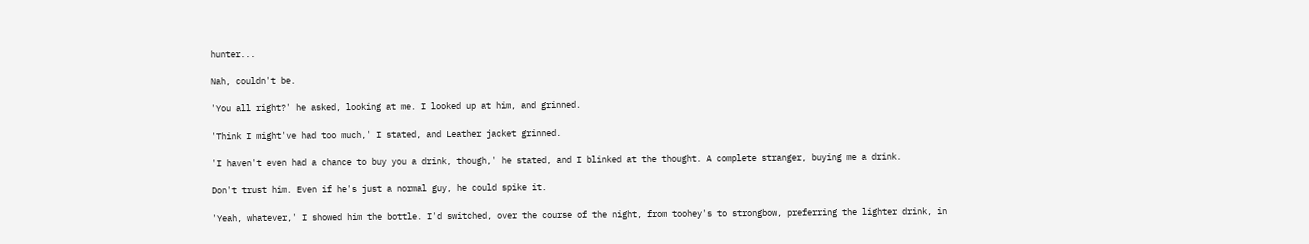hunter...

Nah, couldn't be.

'You all right?' he asked, looking at me. I looked up at him, and grinned.

'Think I might've had too much,' I stated, and Leather jacket grinned.

'I haven't even had a chance to buy you a drink, though,' he stated, and I blinked at the thought. A complete stranger, buying me a drink.

Don't trust him. Even if he's just a normal guy, he could spike it.

'Yeah, whatever,' I showed him the bottle. I'd switched, over the course of the night, from toohey's to strongbow, preferring the lighter drink, in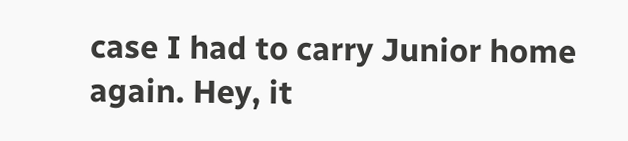case I had to carry Junior home again. Hey, it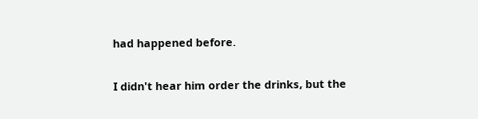had happened before.

I didn't hear him order the drinks, but the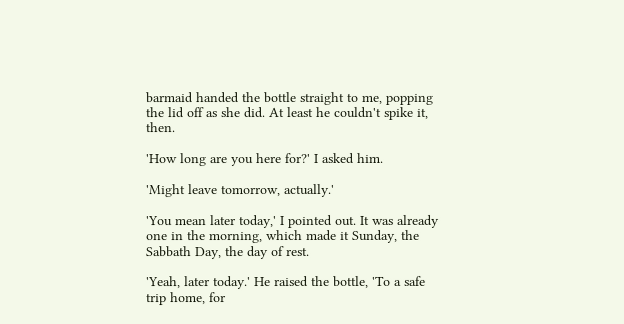barmaid handed the bottle straight to me, popping the lid off as she did. At least he couldn't spike it, then.

'How long are you here for?' I asked him.

'Might leave tomorrow, actually.'

'You mean later today,' I pointed out. It was already one in the morning, which made it Sunday, the Sabbath Day, the day of rest.

'Yeah, later today.' He raised the bottle, 'To a safe trip home, for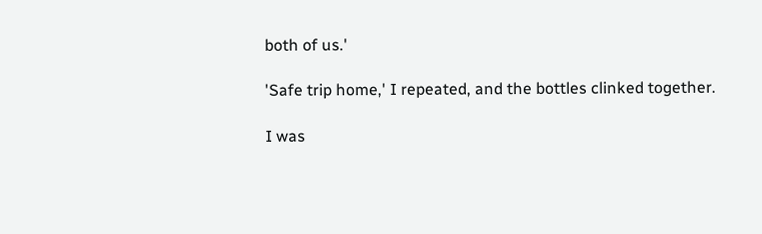both of us.'

'Safe trip home,' I repeated, and the bottles clinked together.

I was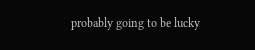probably going to be lucky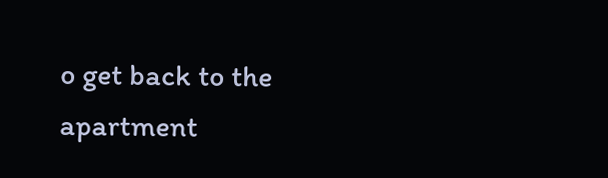o get back to the apartment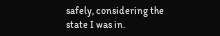safely, considering the state I was in.